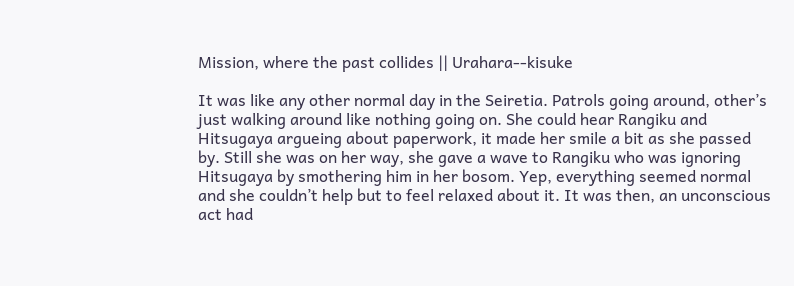Mission, where the past collides || Urahara--kisuke

It was like any other normal day in the Seiretia. Patrols going around, other’s just walking around like nothing going on. She could hear Rangiku and Hitsugaya argueing about paperwork, it made her smile a bit as she passed by. Still she was on her way, she gave a wave to Rangiku who was ignoring Hitsugaya by smothering him in her bosom. Yep, everything seemed normal and she couldn’t help but to feel relaxed about it. It was then, an unconscious act had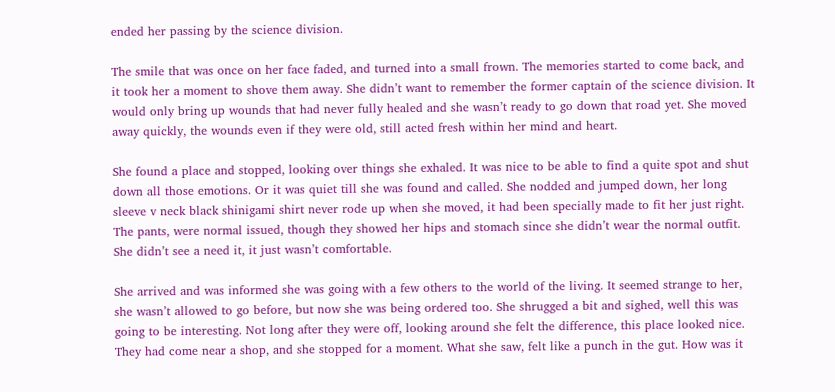ended her passing by the science division.

The smile that was once on her face faded, and turned into a small frown. The memories started to come back, and it took her a moment to shove them away. She didn’t want to remember the former captain of the science division. It would only bring up wounds that had never fully healed and she wasn’t ready to go down that road yet. She moved away quickly, the wounds even if they were old, still acted fresh within her mind and heart.

She found a place and stopped, looking over things she exhaled. It was nice to be able to find a quite spot and shut down all those emotions. Or it was quiet till she was found and called. She nodded and jumped down, her long sleeve v neck black shinigami shirt never rode up when she moved, it had been specially made to fit her just right. The pants, were normal issued, though they showed her hips and stomach since she didn’t wear the normal outfit. She didn’t see a need it, it just wasn’t comfortable.

She arrived and was informed she was going with a few others to the world of the living. It seemed strange to her, she wasn’t allowed to go before, but now she was being ordered too. She shrugged a bit and sighed, well this was going to be interesting. Not long after they were off, looking around she felt the difference, this place looked nice. They had come near a shop, and she stopped for a moment. What she saw, felt like a punch in the gut. How was it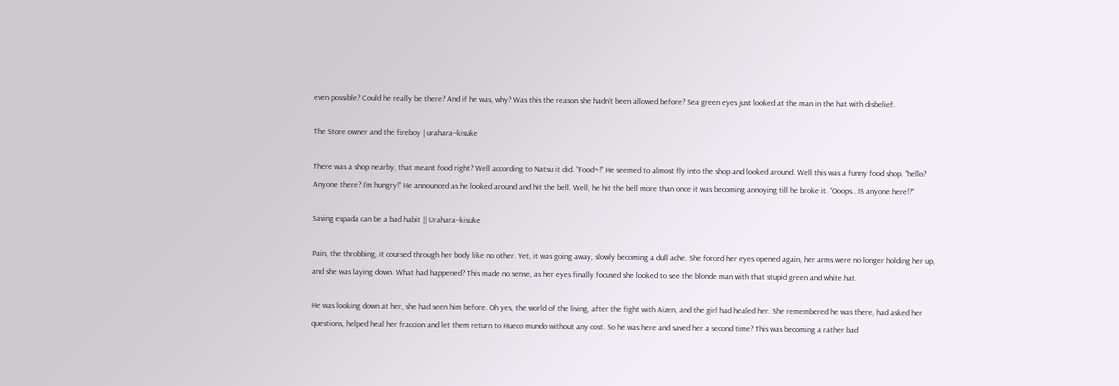even possible? Could he really be there? And if he was, why? Was this the reason she hadn’t been allowed before? Sea green eyes just looked at the man in the hat with disbelief.

The Store owner and the fireboy | urahara--kisuke

There was a shop nearby, that meant food right? Well according to Natsu it did. “Food~!” He seemed to almost fly into the shop and looked around. Well this was a funny food shop. “hello? Anyone there? I’m hungry!” He announced as he looked around and hit the bell. Well, he hit the bell more than once it was becoming annoying till he broke it. “Ooops.. IS anyone here!?”

Saving espada can be a bad habit || Urahara--kisuke

Pain, the throbbing, it coursed through her body like no other. Yet, it was going away, slowly becoming a dull ache. She forced her eyes opened again, her arms were no longer holding her up, and she was laying down. What had happened? This made no sense, as her eyes finally focused she looked to see the blonde man with that stupid green and white hat.

He was looking down at her, she had seen him before. Oh yes, the world of the living, after the fight with Aizen, and the girl had healed her. She remembered he was there, had asked her questions, helped heal her fraccion and let them return to Hueco mundo without any cost. So he was here and saved her a second time? This was becoming a rather bad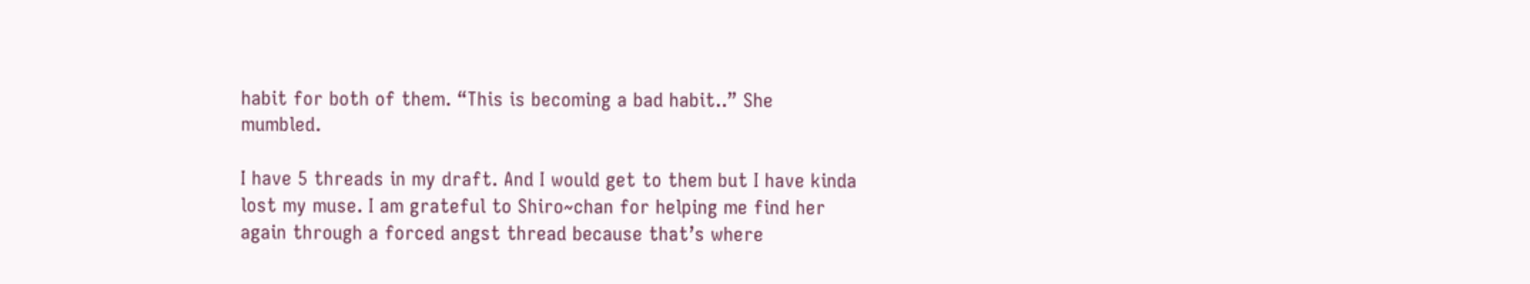habit for both of them. “This is becoming a bad habit..” She mumbled.

I have 5 threads in my draft. And I would get to them but I have kinda lost my muse. I am grateful to Shiro~chan for helping me find her again through a forced angst thread because that’s where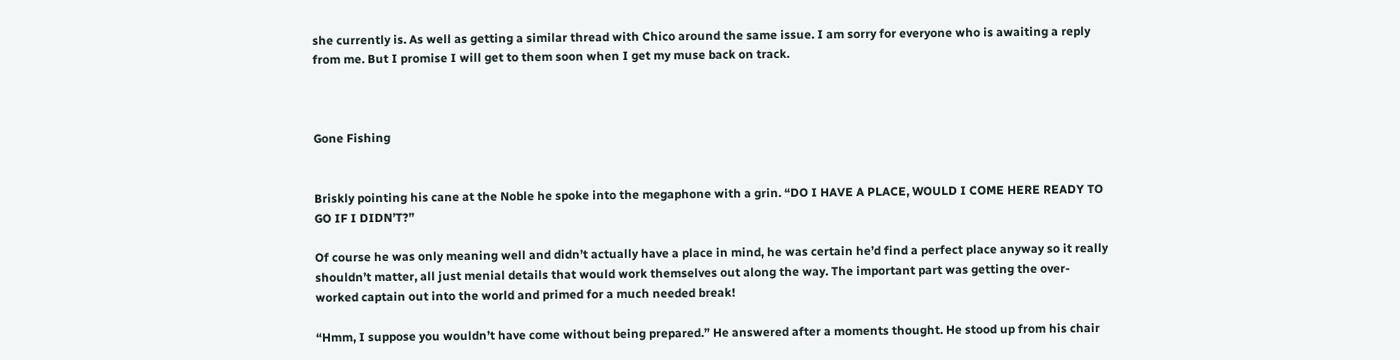she currently is. As well as getting a similar thread with Chico around the same issue. I am sorry for everyone who is awaiting a reply from me. But I promise I will get to them soon when I get my muse back on track.



Gone Fishing


Briskly pointing his cane at the Noble he spoke into the megaphone with a grin. “DO I HAVE A PLACE, WOULD I COME HERE READY TO GO IF I DIDN’T?”

Of course he was only meaning well and didn’t actually have a place in mind, he was certain he’d find a perfect place anyway so it really shouldn’t matter, all just menial details that would work themselves out along the way. The important part was getting the over-worked captain out into the world and primed for a much needed break!

“Hmm, I suppose you wouldn’t have come without being prepared.” He answered after a moments thought. He stood up from his chair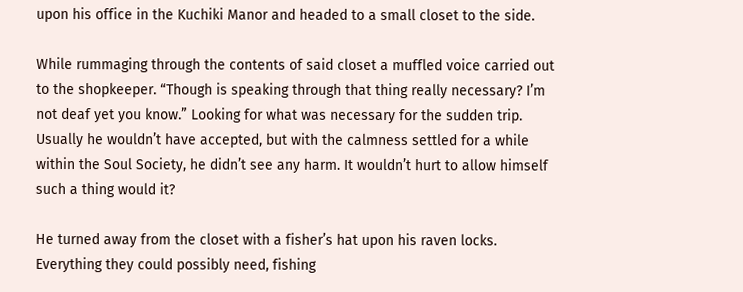upon his office in the Kuchiki Manor and headed to a small closet to the side.

While rummaging through the contents of said closet a muffled voice carried out to the shopkeeper. “Though is speaking through that thing really necessary? I’m not deaf yet you know.” Looking for what was necessary for the sudden trip. Usually he wouldn’t have accepted, but with the calmness settled for a while within the Soul Society, he didn’t see any harm. It wouldn’t hurt to allow himself such a thing would it?

He turned away from the closet with a fisher’s hat upon his raven locks. Everything they could possibly need, fishing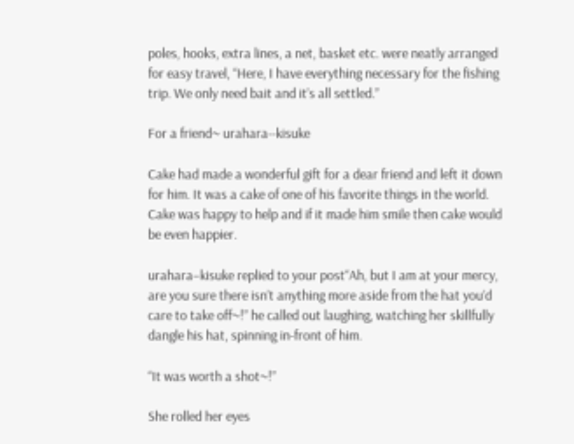poles, hooks, extra lines, a net, basket etc. were neatly arranged for easy travel, “Here, I have everything necessary for the fishing trip. We only need bait and it’s all settled.”

For a friend~ urahara--kisuke

Cake had made a wonderful gift for a dear friend and left it down for him. It was a cake of one of his favorite things in the world. Cake was happy to help and if it made him smile then cake would be even happier.

urahara–kisuke replied to your post“Ah, but I am at your mercy, are you sure there isn’t anything more aside from the hat you’d care to take off~!” he called out laughing, watching her skillfully dangle his hat, spinning in-front of him.

“It was worth a shot~!”

She rolled her eyes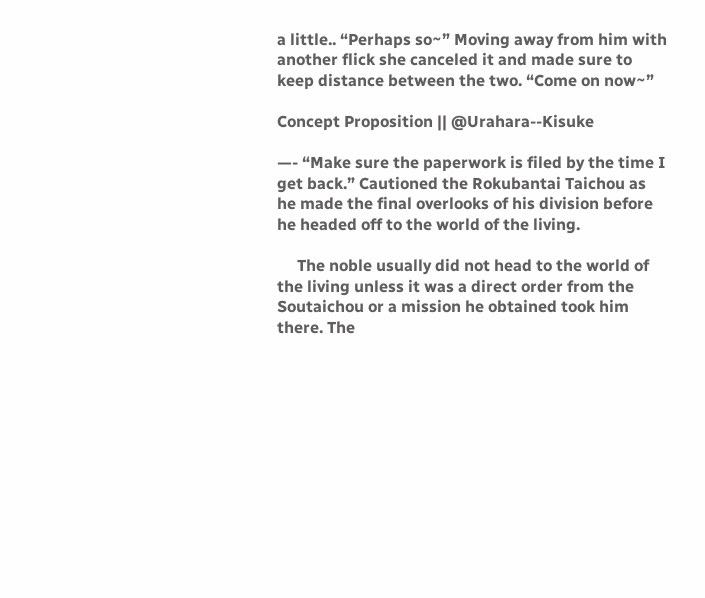a little.. “Perhaps so~” Moving away from him with another flick she canceled it and made sure to keep distance between the two. “Come on now~”

Concept Proposition || @Urahara--Kisuke

—- “Make sure the paperwork is filed by the time I get back.” Cautioned the Rokubantai Taichou as he made the final overlooks of his division before he headed off to the world of the living.

     The noble usually did not head to the world of the living unless it was a direct order from the Soutaichou or a mission he obtained took him there. The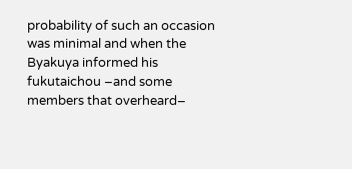probability of such an occasion was minimal and when the Byakuya informed his fukutaichou –and some members that overheard–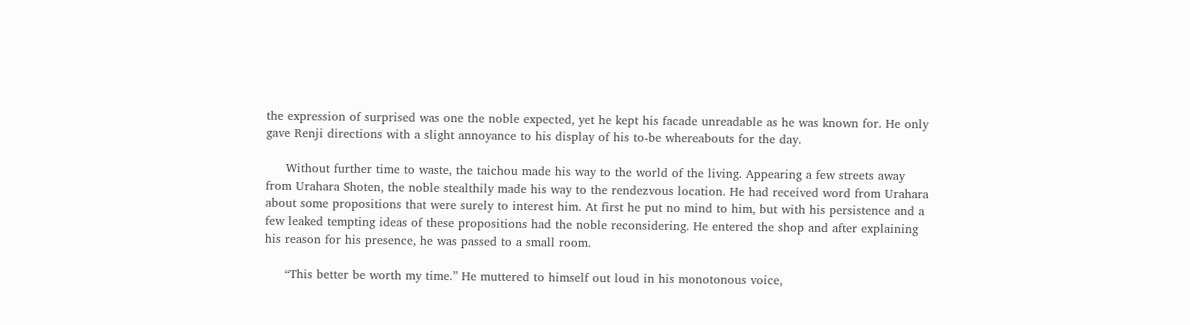the expression of surprised was one the noble expected, yet he kept his facade unreadable as he was known for. He only gave Renji directions with a slight annoyance to his display of his to-be whereabouts for the day.

     Without further time to waste, the taichou made his way to the world of the living. Appearing a few streets away from Urahara Shoten, the noble stealthily made his way to the rendezvous location. He had received word from Urahara about some propositions that were surely to interest him. At first he put no mind to him, but with his persistence and a few leaked tempting ideas of these propositions had the noble reconsidering. He entered the shop and after explaining his reason for his presence, he was passed to a small room.

     “This better be worth my time.” He muttered to himself out loud in his monotonous voice,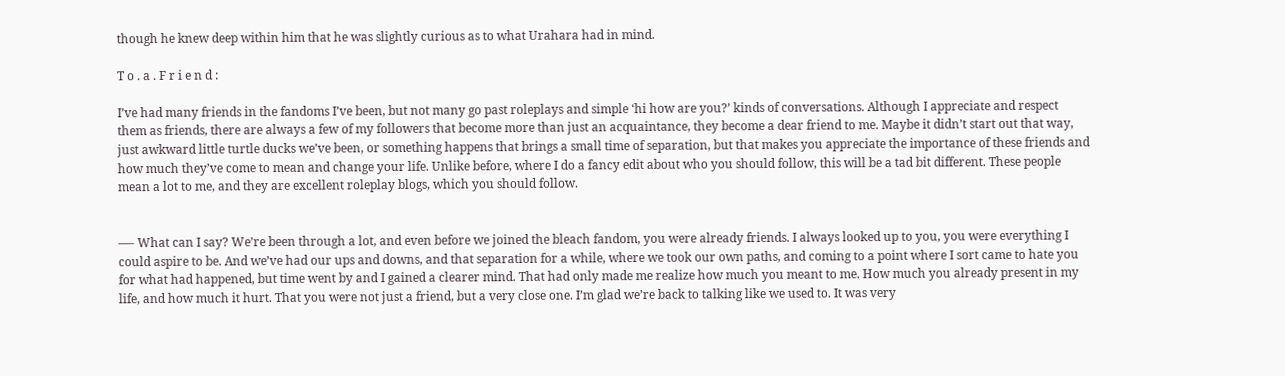though he knew deep within him that he was slightly curious as to what Urahara had in mind.

T o . a . F r i e n d :

I’ve had many friends in the fandoms I’ve been, but not many go past roleplays and simple ‘hi how are you?’ kinds of conversations. Although I appreciate and respect them as friends, there are always a few of my followers that become more than just an acquaintance, they become a dear friend to me. Maybe it didn’t start out that way, just awkward little turtle ducks we’ve been, or something happens that brings a small time of separation, but that makes you appreciate the importance of these friends and how much they’ve come to mean and change your life. Unlike before, where I do a fancy edit about who you should follow, this will be a tad bit different. These people mean a lot to me, and they are excellent roleplay blogs, which you should follow.


—- What can I say? We’re been through a lot, and even before we joined the bleach fandom, you were already friends. I always looked up to you, you were everything I could aspire to be. And we’ve had our ups and downs, and that separation for a while, where we took our own paths, and coming to a point where I sort came to hate you for what had happened, but time went by and I gained a clearer mind. That had only made me realize how much you meant to me. How much you already present in my life, and how much it hurt. That you were not just a friend, but a very close one. I’m glad we’re back to talking like we used to. It was very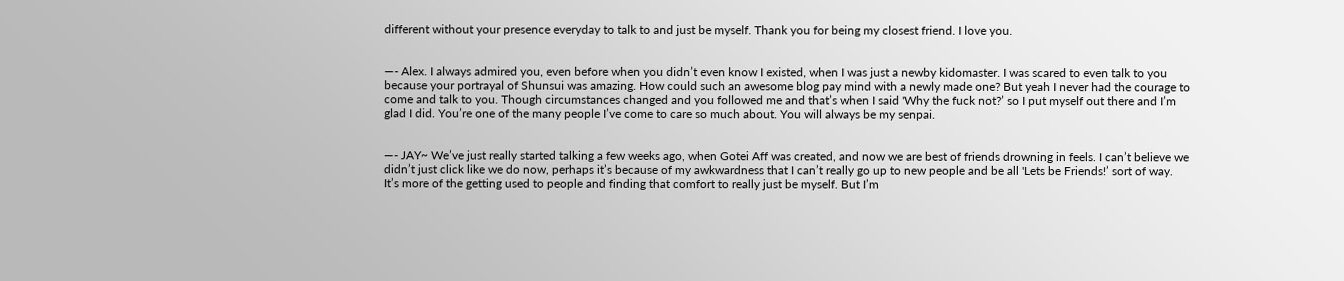different without your presence everyday to talk to and just be myself. Thank you for being my closest friend. I love you.


—- Alex. I always admired you, even before when you didn’t even know I existed, when I was just a newby kidomaster. I was scared to even talk to you because your portrayal of Shunsui was amazing. How could such an awesome blog pay mind with a newly made one? But yeah I never had the courage to come and talk to you. Though circumstances changed and you followed me and that’s when I said 'Why the fuck not?’ so I put myself out there and I’m glad I did. You’re one of the many people I’ve come to care so much about. You will always be my senpai.


—- JAY~ We’ve just really started talking a few weeks ago, when Gotei Aff was created, and now we are best of friends drowning in feels. I can’t believe we didn’t just click like we do now, perhaps it’s because of my awkwardness that I can’t really go up to new people and be all 'Lets be Friends!’ sort of way. It’s more of the getting used to people and finding that comfort to really just be myself. But I’m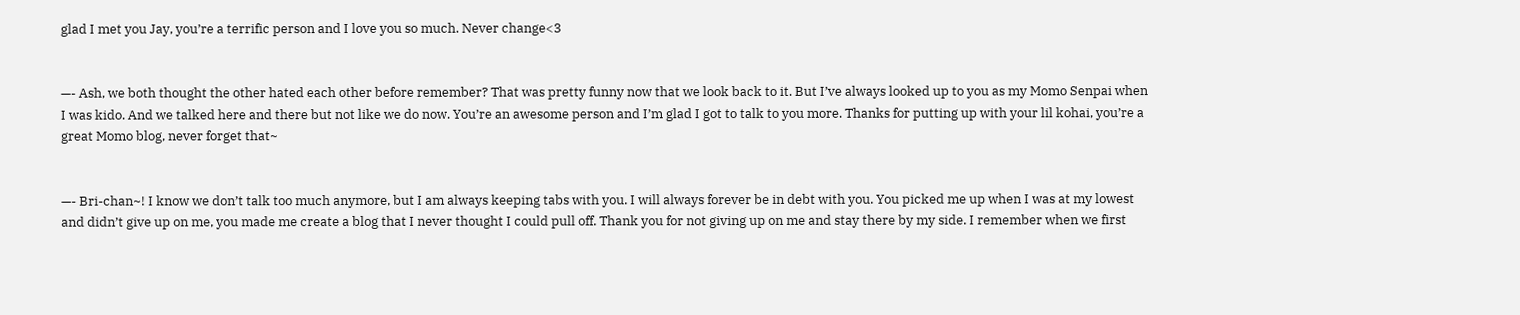glad I met you Jay, you’re a terrific person and I love you so much. Never change<3


—- Ash, we both thought the other hated each other before remember? That was pretty funny now that we look back to it. But I’ve always looked up to you as my Momo Senpai when I was kido. And we talked here and there but not like we do now. You’re an awesome person and I’m glad I got to talk to you more. Thanks for putting up with your lil kohai, you’re a great Momo blog, never forget that~


—- Bri-chan~! I know we don’t talk too much anymore, but I am always keeping tabs with you. I will always forever be in debt with you. You picked me up when I was at my lowest and didn’t give up on me, you made me create a blog that I never thought I could pull off. Thank you for not giving up on me and stay there by my side. I remember when we first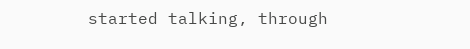started talking, through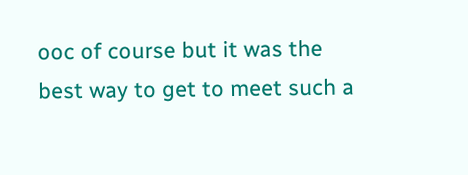ooc of course but it was the best way to get to meet such a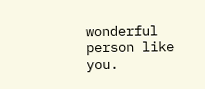wonderful person like you.